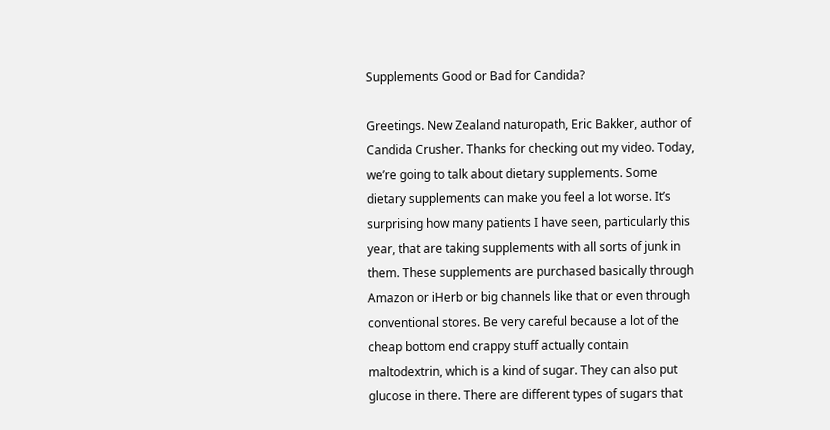Supplements Good or Bad for Candida?

Greetings. New Zealand naturopath, Eric Bakker, author of Candida Crusher. Thanks for checking out my video. Today, we’re going to talk about dietary supplements. Some dietary supplements can make you feel a lot worse. It’s surprising how many patients I have seen, particularly this year, that are taking supplements with all sorts of junk in them. These supplements are purchased basically through Amazon or iHerb or big channels like that or even through conventional stores. Be very careful because a lot of the cheap bottom end crappy stuff actually contain maltodextrin, which is a kind of sugar. They can also put glucose in there. There are different types of sugars that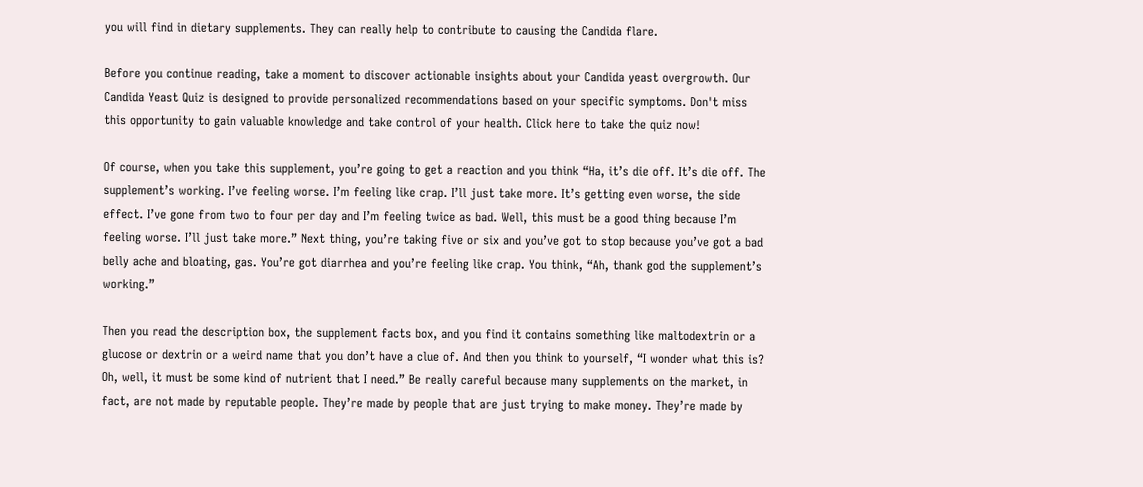you will find in dietary supplements. They can really help to contribute to causing the Candida flare.

Before you continue reading, take a moment to discover actionable insights about your Candida yeast overgrowth. Our Candida Yeast Quiz is designed to provide personalized recommendations based on your specific symptoms. Don't miss this opportunity to gain valuable knowledge and take control of your health. Click here to take the quiz now!

Of course, when you take this supplement, you’re going to get a reaction and you think “Ha, it’s die off. It’s die off. The supplement’s working. I’ve feeling worse. I’m feeling like crap. I’ll just take more. It’s getting even worse, the side effect. I’ve gone from two to four per day and I’m feeling twice as bad. Well, this must be a good thing because I’m feeling worse. I’ll just take more.” Next thing, you’re taking five or six and you’ve got to stop because you’ve got a bad belly ache and bloating, gas. You’re got diarrhea and you’re feeling like crap. You think, “Ah, thank god the supplement’s working.”

Then you read the description box, the supplement facts box, and you find it contains something like maltodextrin or a glucose or dextrin or a weird name that you don’t have a clue of. And then you think to yourself, “I wonder what this is? Oh, well, it must be some kind of nutrient that I need.” Be really careful because many supplements on the market, in fact, are not made by reputable people. They’re made by people that are just trying to make money. They’re made by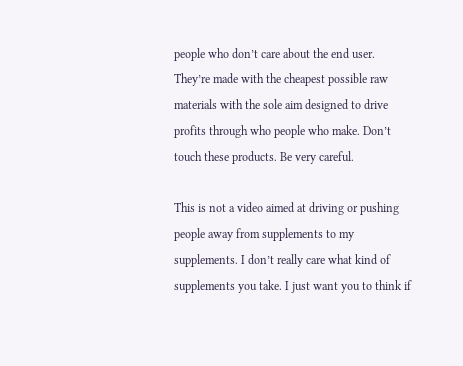people who don’t care about the end user. They’re made with the cheapest possible raw materials with the sole aim designed to drive profits through who people who make. Don’t touch these products. Be very careful.

This is not a video aimed at driving or pushing people away from supplements to my supplements. I don’t really care what kind of supplements you take. I just want you to think if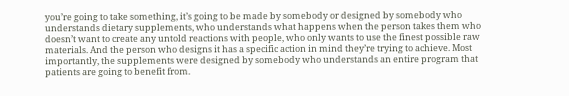you’re going to take something, it’s going to be made by somebody or designed by somebody who understands dietary supplements, who understands what happens when the person takes them who doesn’t want to create any untold reactions with people, who only wants to use the finest possible raw materials. And the person who designs it has a specific action in mind they’re trying to achieve. Most importantly, the supplements were designed by somebody who understands an entire program that patients are going to benefit from.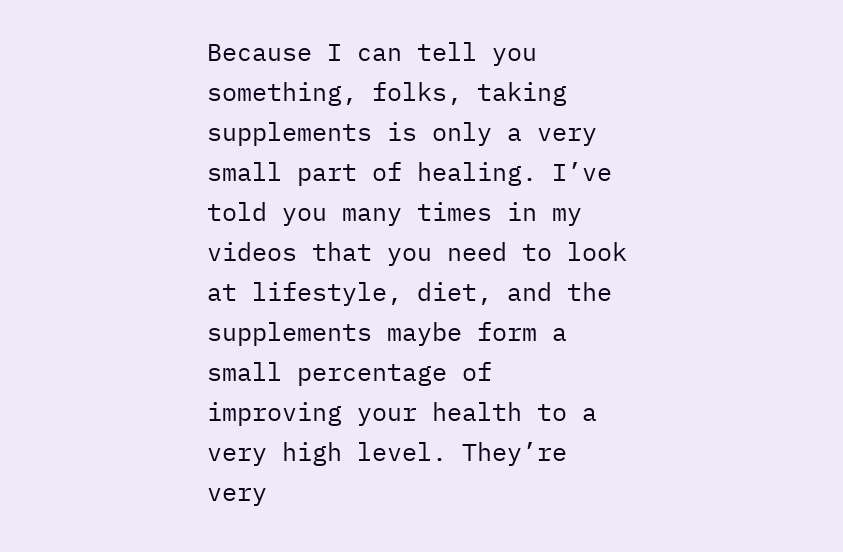Because I can tell you something, folks, taking supplements is only a very small part of healing. I’ve told you many times in my videos that you need to look at lifestyle, diet, and the supplements maybe form a small percentage of improving your health to a very high level. They’re very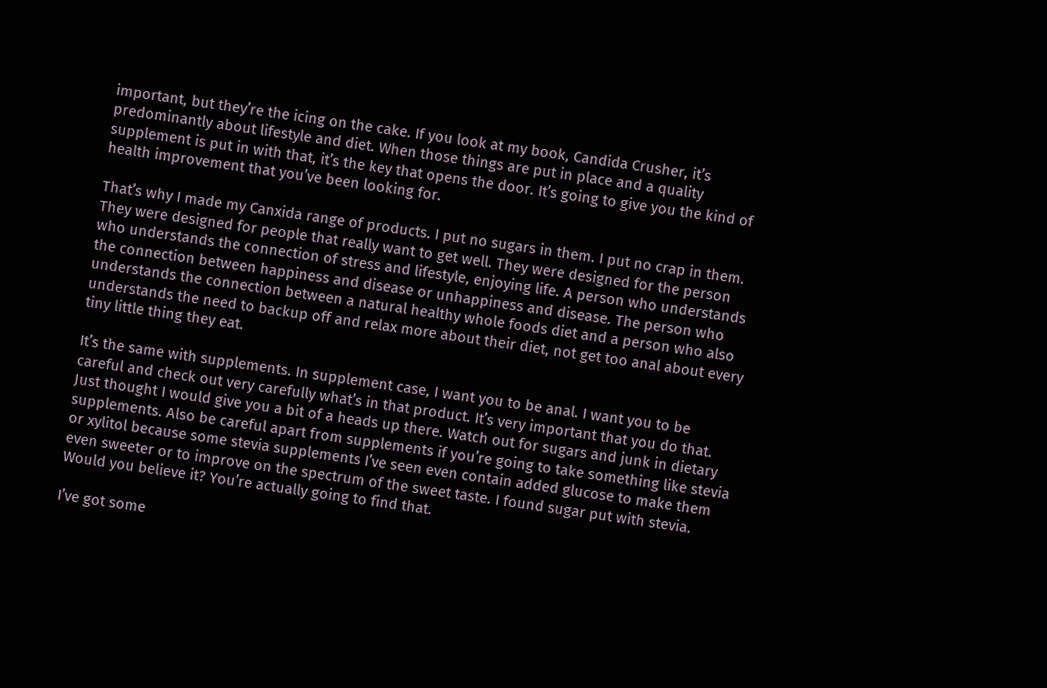important, but they’re the icing on the cake. If you look at my book, Candida Crusher, it’s predominantly about lifestyle and diet. When those things are put in place and a quality supplement is put in with that, it’s the key that opens the door. It’s going to give you the kind of health improvement that you’ve been looking for.

That’s why I made my Canxida range of products. I put no sugars in them. I put no crap in them. They were designed for people that really want to get well. They were designed for the person who understands the connection of stress and lifestyle, enjoying life. A person who understands the connection between happiness and disease or unhappiness and disease. The person who understands the connection between a natural healthy whole foods diet and a person who also understands the need to backup off and relax more about their diet, not get too anal about every tiny little thing they eat.

It’s the same with supplements. In supplement case, I want you to be anal. I want you to be careful and check out very carefully what’s in that product. It’s very important that you do that. Just thought I would give you a bit of a heads up there. Watch out for sugars and junk in dietary supplements. Also be careful apart from supplements if you’re going to take something like stevia or xylitol because some stevia supplements I’ve seen even contain added glucose to make them even sweeter or to improve on the spectrum of the sweet taste. I found sugar put with stevia. Would you believe it? You’re actually going to find that.

I’ve got some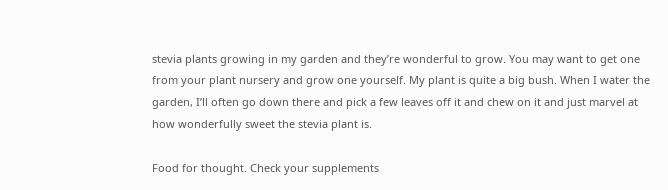stevia plants growing in my garden and they’re wonderful to grow. You may want to get one from your plant nursery and grow one yourself. My plant is quite a big bush. When I water the garden, I’ll often go down there and pick a few leaves off it and chew on it and just marvel at how wonderfully sweet the stevia plant is.

Food for thought. Check your supplements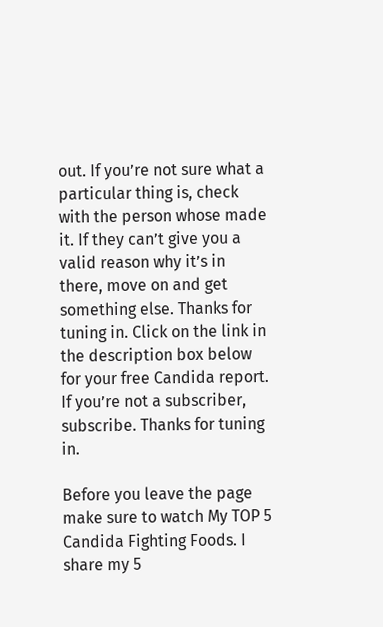out. If you’re not sure what a particular thing is, check with the person whose made it. If they can’t give you a valid reason why it’s in there, move on and get something else. Thanks for tuning in. Click on the link in the description box below for your free Candida report. If you’re not a subscriber, subscribe. Thanks for tuning in.

Before you leave the page make sure to watch My TOP 5 Candida Fighting Foods. I share my 5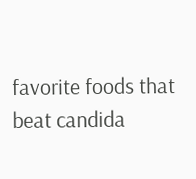favorite foods that beat candida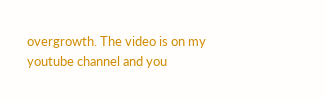overgrowth. The video is on my youtube channel and you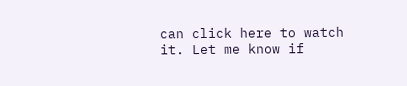can click here to watch it. Let me know if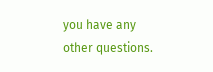you have any other questions.